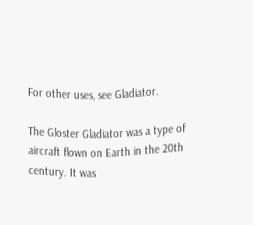For other uses, see Gladiator.

The Gloster Gladiator was a type of aircraft flown on Earth in the 20th century. It was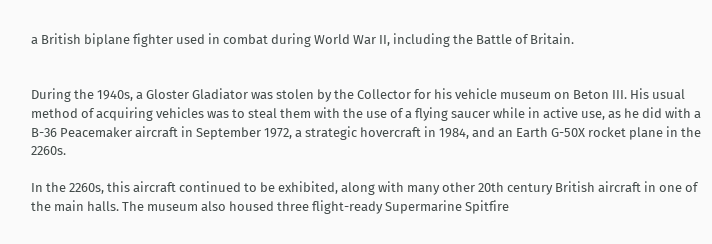a British biplane fighter used in combat during World War II, including the Battle of Britain.


During the 1940s, a Gloster Gladiator was stolen by the Collector for his vehicle museum on Beton III. His usual method of acquiring vehicles was to steal them with the use of a flying saucer while in active use, as he did with a B-36 Peacemaker aircraft in September 1972, a strategic hovercraft in 1984, and an Earth G-50X rocket plane in the 2260s.

In the 2260s, this aircraft continued to be exhibited, along with many other 20th century British aircraft in one of the main halls. The museum also housed three flight-ready Supermarine Spitfire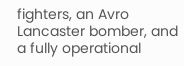fighters, an Avro Lancaster bomber, and a fully operational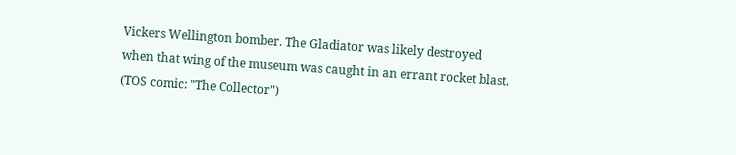Vickers Wellington bomber. The Gladiator was likely destroyed when that wing of the museum was caught in an errant rocket blast. (TOS comic: "The Collector")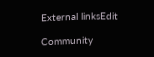External linksEdit

Community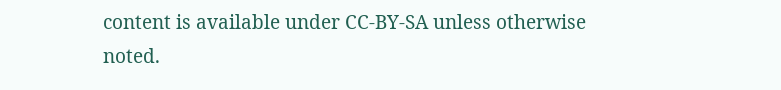content is available under CC-BY-SA unless otherwise noted.